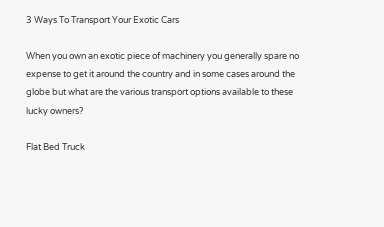3 Ways To Transport Your Exotic Cars

When you own an exotic piece of machinery you generally spare no expense to get it around the country and in some cases around the globe but what are the various transport options available to these lucky owners?

Flat Bed Truck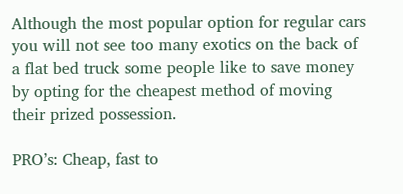Although the most popular option for regular cars you will not see too many exotics on the back of a flat bed truck some people like to save money by opting for the cheapest method of moving their prized possession.

PRO’s: Cheap, fast to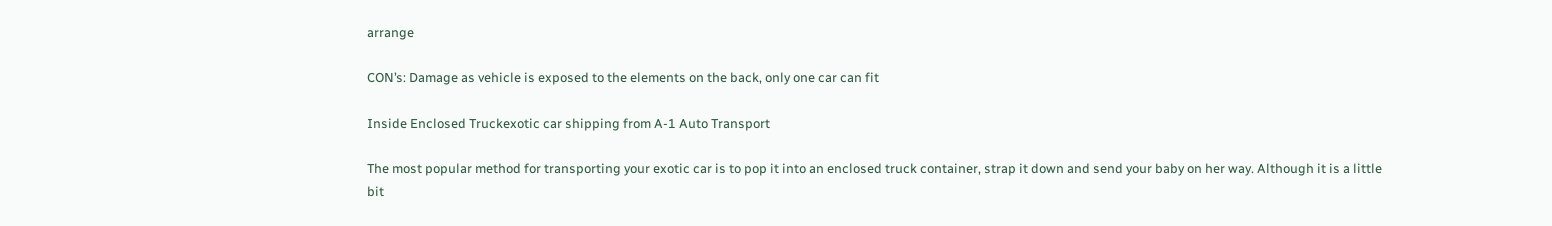arrange

CON’s: Damage as vehicle is exposed to the elements on the back, only one car can fit

Inside Enclosed Truckexotic car shipping from A-1 Auto Transport

The most popular method for transporting your exotic car is to pop it into an enclosed truck container, strap it down and send your baby on her way. Although it is a little bit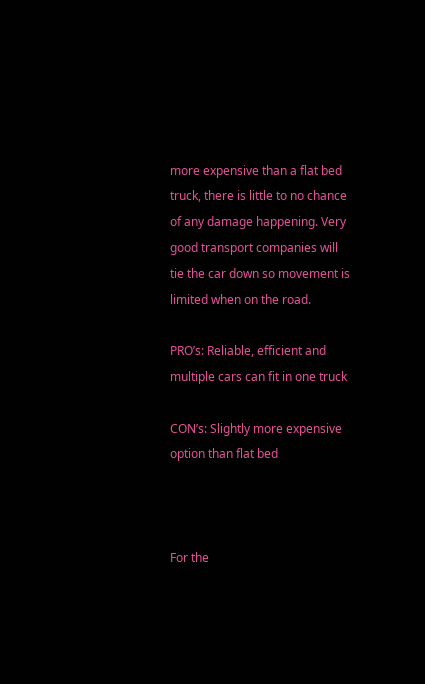more expensive than a flat bed truck, there is little to no chance of any damage happening. Very good transport companies will tie the car down so movement is limited when on the road.

PRO’s: Reliable, efficient and multiple cars can fit in one truck

CON’s: Slightly more expensive option than flat bed



For the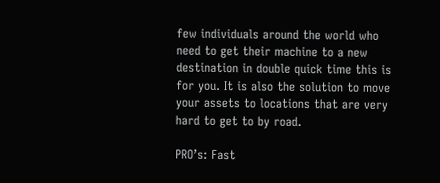few individuals around the world who need to get their machine to a new destination in double quick time this is for you. It is also the solution to move your assets to locations that are very hard to get to by road.

PRO’s: Fast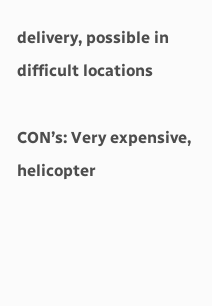delivery, possible in difficult locations

CON’s: Very expensive, helicopter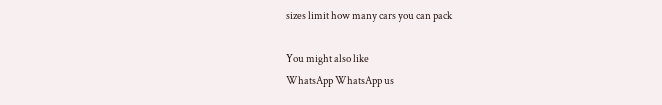sizes limit how many cars you can pack

You might also like
WhatsApp WhatsApp us